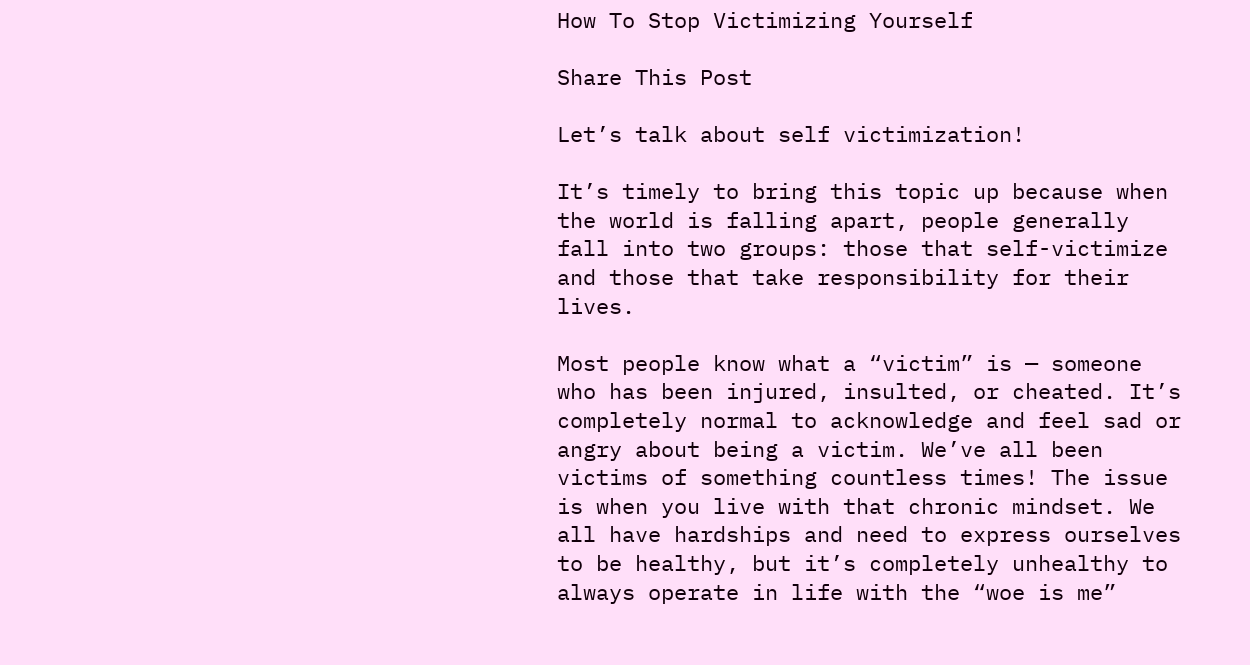How To Stop Victimizing Yourself

Share This Post

Let’s talk about self victimization!

It’s timely to bring this topic up because when the world is falling apart, people generally fall into two groups: those that self-victimize and those that take responsibility for their lives.

Most people know what a “victim” is — someone who has been injured, insulted, or cheated. It’s completely normal to acknowledge and feel sad or angry about being a victim. We’ve all been victims of something countless times! The issue is when you live with that chronic mindset. We all have hardships and need to express ourselves to be healthy, but it’s completely unhealthy to always operate in life with the “woe is me”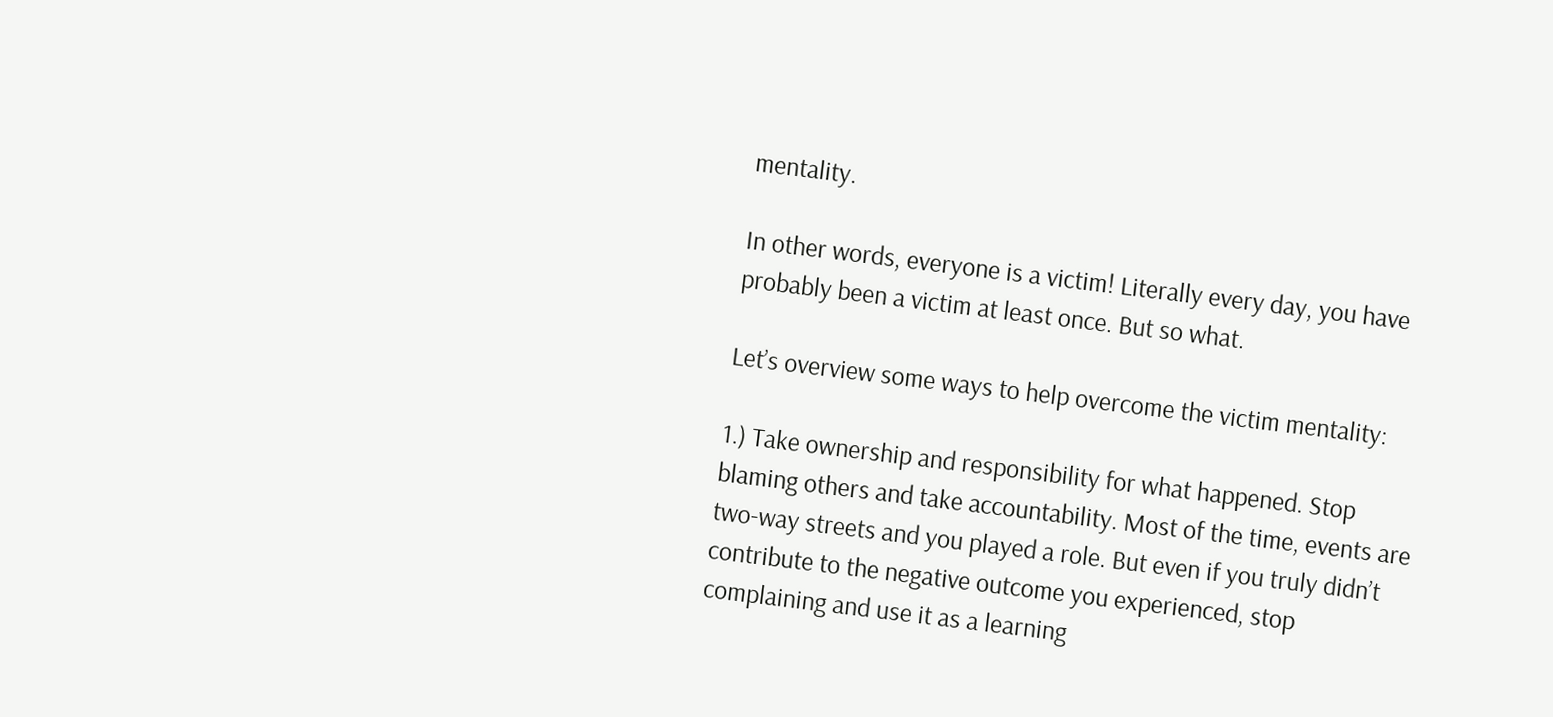mentality.

In other words, everyone is a victim! Literally every day, you have probably been a victim at least once. But so what.

Let’s overview some ways to help overcome the victim mentality:

1.) Take ownership and responsibility for what happened. Stop blaming others and take accountability. Most of the time, events are two-way streets and you played a role. But even if you truly didn’t contribute to the negative outcome you experienced, stop complaining and use it as a learning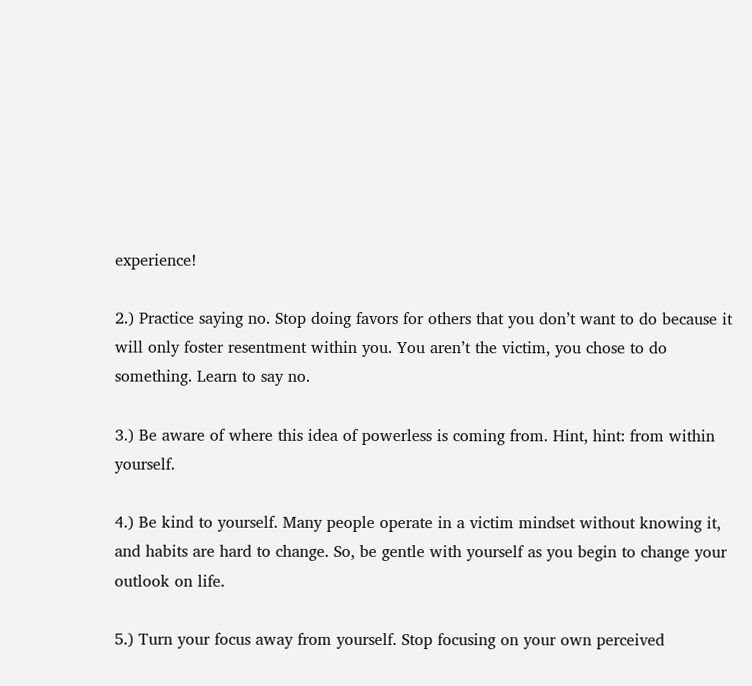experience!

2.) Practice saying no. Stop doing favors for others that you don’t want to do because it will only foster resentment within you. You aren’t the victim, you chose to do something. Learn to say no.

3.) Be aware of where this idea of powerless is coming from. Hint, hint: from within yourself.

4.) Be kind to yourself. Many people operate in a victim mindset without knowing it, and habits are hard to change. So, be gentle with yourself as you begin to change your outlook on life.

5.) Turn your focus away from yourself. Stop focusing on your own perceived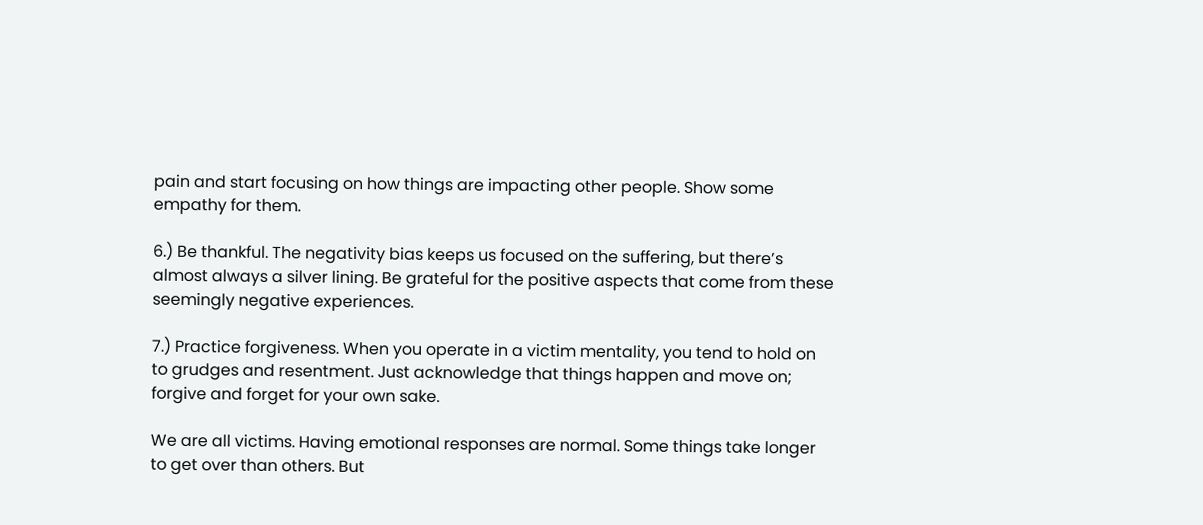pain and start focusing on how things are impacting other people. Show some empathy for them.

6.) Be thankful. The negativity bias keeps us focused on the suffering, but there’s almost always a silver lining. Be grateful for the positive aspects that come from these seemingly negative experiences.

7.) Practice forgiveness. When you operate in a victim mentality, you tend to hold on to grudges and resentment. Just acknowledge that things happen and move on; forgive and forget for your own sake.

We are all victims. Having emotional responses are normal. Some things take longer to get over than others. But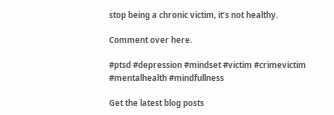stop being a chronic victim, it’s not healthy.

Comment over here.

#ptsd #depression #mindset #victim #crimevictim #mentalhealth #mindfullness

Get the latest blog posts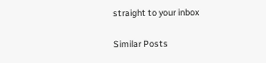straight to your inbox

Similar Posts